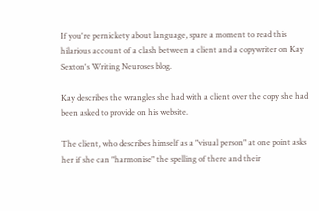If you're pernickety about language, spare a moment to read this hilarious account of a clash between a client and a copywriter on Kay Sexton's Writing Neuroses blog.

Kay describes the wrangles she had with a client over the copy she had been asked to provide on his website.

The client, who describes himself as a "visual person" at one point asks her if she can "harmonise" the spelling of there and their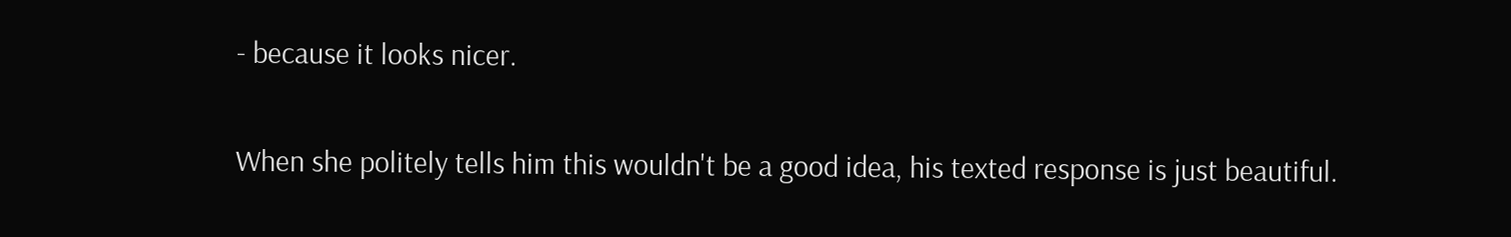- because it looks nicer.

When she politely tells him this wouldn't be a good idea, his texted response is just beautiful.